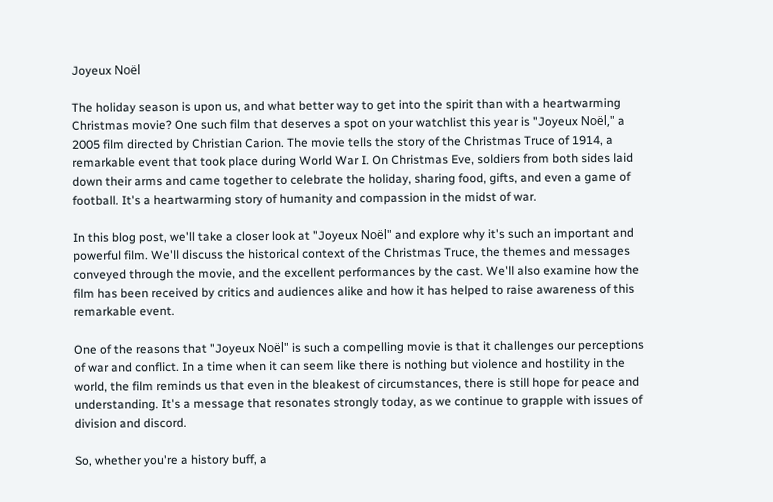Joyeux Noël

The holiday season is upon us, and what better way to get into the spirit than with a heartwarming Christmas movie? One such film that deserves a spot on your watchlist this year is "Joyeux Noël," a 2005 film directed by Christian Carion. The movie tells the story of the Christmas Truce of 1914, a remarkable event that took place during World War I. On Christmas Eve, soldiers from both sides laid down their arms and came together to celebrate the holiday, sharing food, gifts, and even a game of football. It's a heartwarming story of humanity and compassion in the midst of war.

In this blog post, we'll take a closer look at "Joyeux Noël" and explore why it's such an important and powerful film. We'll discuss the historical context of the Christmas Truce, the themes and messages conveyed through the movie, and the excellent performances by the cast. We'll also examine how the film has been received by critics and audiences alike and how it has helped to raise awareness of this remarkable event.

One of the reasons that "Joyeux Noël" is such a compelling movie is that it challenges our perceptions of war and conflict. In a time when it can seem like there is nothing but violence and hostility in the world, the film reminds us that even in the bleakest of circumstances, there is still hope for peace and understanding. It's a message that resonates strongly today, as we continue to grapple with issues of division and discord.

So, whether you're a history buff, a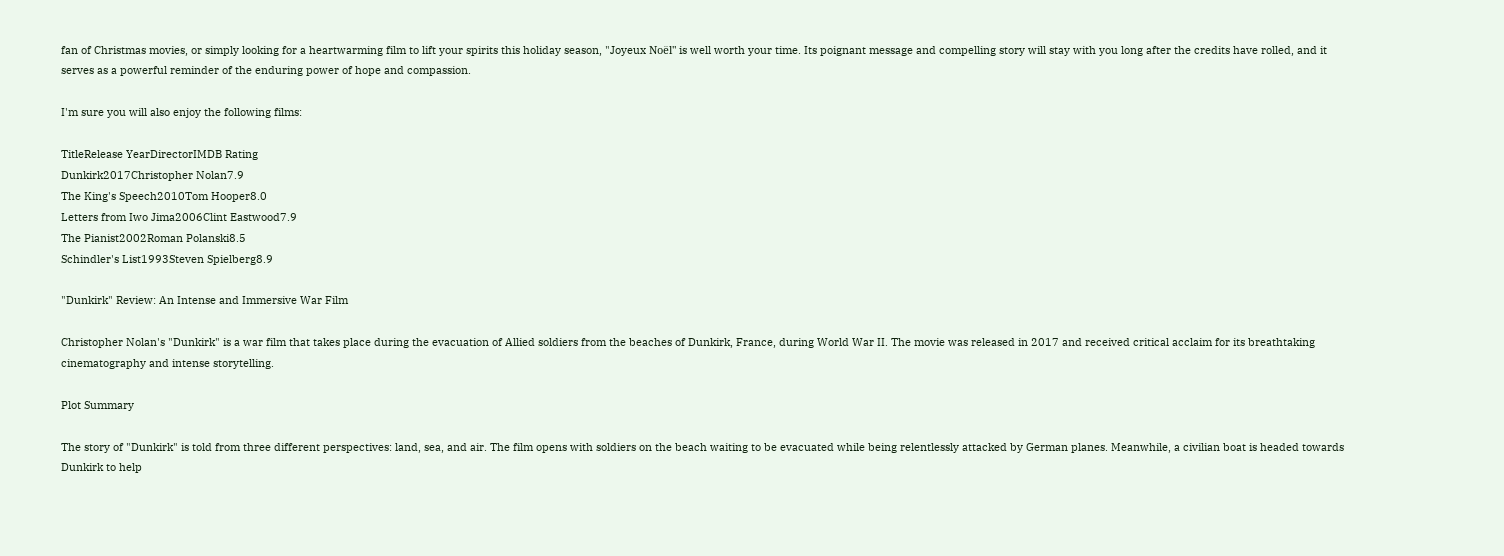fan of Christmas movies, or simply looking for a heartwarming film to lift your spirits this holiday season, "Joyeux Noël" is well worth your time. Its poignant message and compelling story will stay with you long after the credits have rolled, and it serves as a powerful reminder of the enduring power of hope and compassion.

I'm sure you will also enjoy the following films:

TitleRelease YearDirectorIMDB Rating
Dunkirk2017Christopher Nolan7.9
The King's Speech2010Tom Hooper8.0
Letters from Iwo Jima2006Clint Eastwood7.9
The Pianist2002Roman Polanski8.5
Schindler's List1993Steven Spielberg8.9

"Dunkirk" Review: An Intense and Immersive War Film

Christopher Nolan's "Dunkirk" is a war film that takes place during the evacuation of Allied soldiers from the beaches of Dunkirk, France, during World War II. The movie was released in 2017 and received critical acclaim for its breathtaking cinematography and intense storytelling.

Plot Summary

The story of "Dunkirk" is told from three different perspectives: land, sea, and air. The film opens with soldiers on the beach waiting to be evacuated while being relentlessly attacked by German planes. Meanwhile, a civilian boat is headed towards Dunkirk to help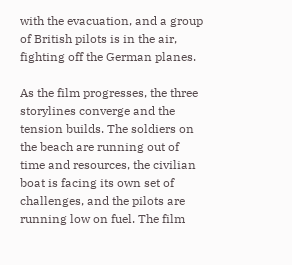with the evacuation, and a group of British pilots is in the air, fighting off the German planes.

As the film progresses, the three storylines converge and the tension builds. The soldiers on the beach are running out of time and resources, the civilian boat is facing its own set of challenges, and the pilots are running low on fuel. The film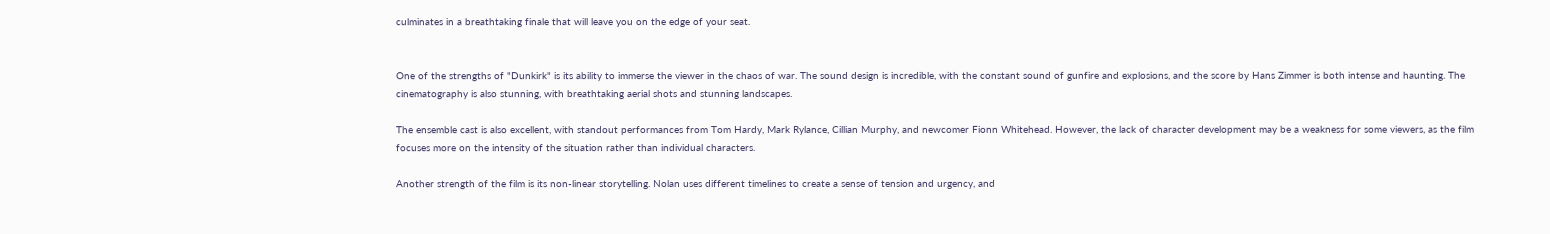culminates in a breathtaking finale that will leave you on the edge of your seat.


One of the strengths of "Dunkirk" is its ability to immerse the viewer in the chaos of war. The sound design is incredible, with the constant sound of gunfire and explosions, and the score by Hans Zimmer is both intense and haunting. The cinematography is also stunning, with breathtaking aerial shots and stunning landscapes.

The ensemble cast is also excellent, with standout performances from Tom Hardy, Mark Rylance, Cillian Murphy, and newcomer Fionn Whitehead. However, the lack of character development may be a weakness for some viewers, as the film focuses more on the intensity of the situation rather than individual characters.

Another strength of the film is its non-linear storytelling. Nolan uses different timelines to create a sense of tension and urgency, and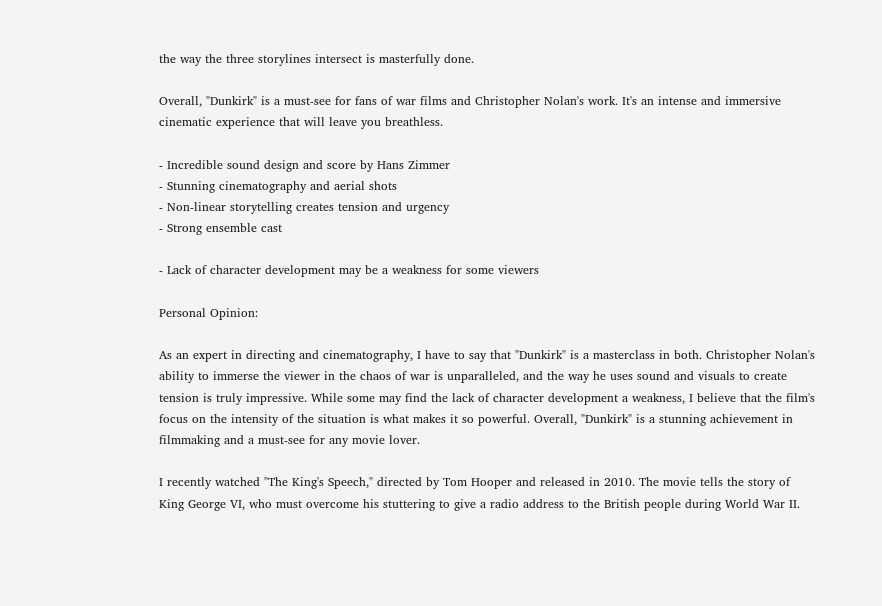the way the three storylines intersect is masterfully done.

Overall, "Dunkirk" is a must-see for fans of war films and Christopher Nolan's work. It's an intense and immersive cinematic experience that will leave you breathless.

- Incredible sound design and score by Hans Zimmer
- Stunning cinematography and aerial shots
- Non-linear storytelling creates tension and urgency
- Strong ensemble cast

- Lack of character development may be a weakness for some viewers

Personal Opinion:

As an expert in directing and cinematography, I have to say that "Dunkirk" is a masterclass in both. Christopher Nolan's ability to immerse the viewer in the chaos of war is unparalleled, and the way he uses sound and visuals to create tension is truly impressive. While some may find the lack of character development a weakness, I believe that the film's focus on the intensity of the situation is what makes it so powerful. Overall, "Dunkirk" is a stunning achievement in filmmaking and a must-see for any movie lover.

I recently watched "The King's Speech," directed by Tom Hooper and released in 2010. The movie tells the story of King George VI, who must overcome his stuttering to give a radio address to the British people during World War II.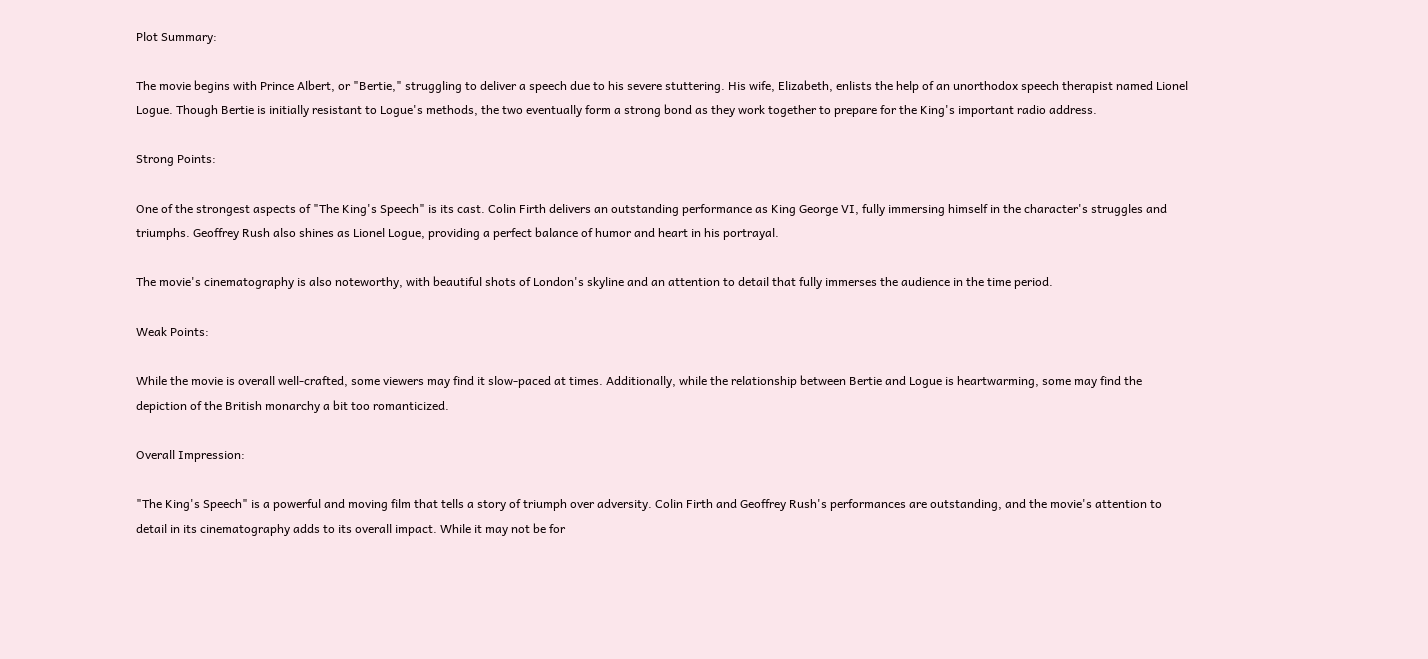Plot Summary:

The movie begins with Prince Albert, or "Bertie," struggling to deliver a speech due to his severe stuttering. His wife, Elizabeth, enlists the help of an unorthodox speech therapist named Lionel Logue. Though Bertie is initially resistant to Logue's methods, the two eventually form a strong bond as they work together to prepare for the King's important radio address.

Strong Points:

One of the strongest aspects of "The King's Speech" is its cast. Colin Firth delivers an outstanding performance as King George VI, fully immersing himself in the character's struggles and triumphs. Geoffrey Rush also shines as Lionel Logue, providing a perfect balance of humor and heart in his portrayal.

The movie's cinematography is also noteworthy, with beautiful shots of London's skyline and an attention to detail that fully immerses the audience in the time period.

Weak Points:

While the movie is overall well-crafted, some viewers may find it slow-paced at times. Additionally, while the relationship between Bertie and Logue is heartwarming, some may find the depiction of the British monarchy a bit too romanticized.

Overall Impression:

"The King's Speech" is a powerful and moving film that tells a story of triumph over adversity. Colin Firth and Geoffrey Rush's performances are outstanding, and the movie's attention to detail in its cinematography adds to its overall impact. While it may not be for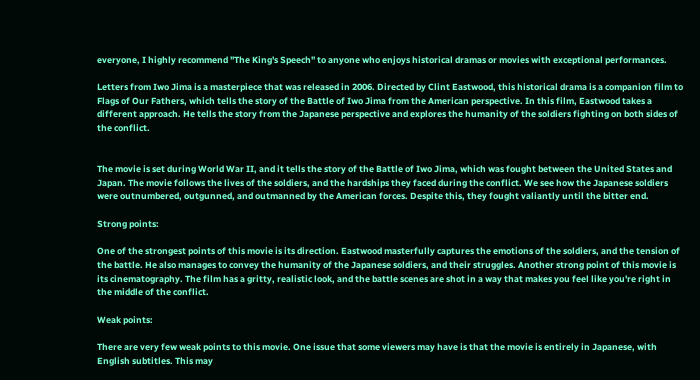everyone, I highly recommend "The King's Speech" to anyone who enjoys historical dramas or movies with exceptional performances.

Letters from Iwo Jima is a masterpiece that was released in 2006. Directed by Clint Eastwood, this historical drama is a companion film to Flags of Our Fathers, which tells the story of the Battle of Iwo Jima from the American perspective. In this film, Eastwood takes a different approach. He tells the story from the Japanese perspective and explores the humanity of the soldiers fighting on both sides of the conflict.


The movie is set during World War II, and it tells the story of the Battle of Iwo Jima, which was fought between the United States and Japan. The movie follows the lives of the soldiers, and the hardships they faced during the conflict. We see how the Japanese soldiers were outnumbered, outgunned, and outmanned by the American forces. Despite this, they fought valiantly until the bitter end.

Strong points:

One of the strongest points of this movie is its direction. Eastwood masterfully captures the emotions of the soldiers, and the tension of the battle. He also manages to convey the humanity of the Japanese soldiers, and their struggles. Another strong point of this movie is its cinematography. The film has a gritty, realistic look, and the battle scenes are shot in a way that makes you feel like you're right in the middle of the conflict.

Weak points:

There are very few weak points to this movie. One issue that some viewers may have is that the movie is entirely in Japanese, with English subtitles. This may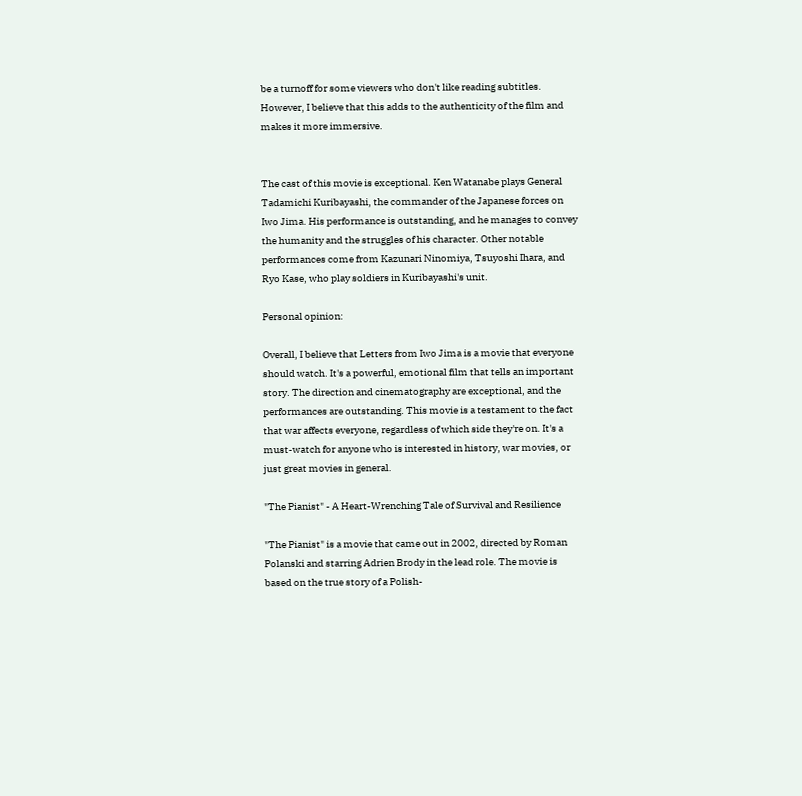be a turnoff for some viewers who don't like reading subtitles. However, I believe that this adds to the authenticity of the film and makes it more immersive.


The cast of this movie is exceptional. Ken Watanabe plays General Tadamichi Kuribayashi, the commander of the Japanese forces on Iwo Jima. His performance is outstanding, and he manages to convey the humanity and the struggles of his character. Other notable performances come from Kazunari Ninomiya, Tsuyoshi Ihara, and Ryo Kase, who play soldiers in Kuribayashi's unit.

Personal opinion:

Overall, I believe that Letters from Iwo Jima is a movie that everyone should watch. It's a powerful, emotional film that tells an important story. The direction and cinematography are exceptional, and the performances are outstanding. This movie is a testament to the fact that war affects everyone, regardless of which side they're on. It's a must-watch for anyone who is interested in history, war movies, or just great movies in general.

"The Pianist" - A Heart-Wrenching Tale of Survival and Resilience

"The Pianist" is a movie that came out in 2002, directed by Roman Polanski and starring Adrien Brody in the lead role. The movie is based on the true story of a Polish-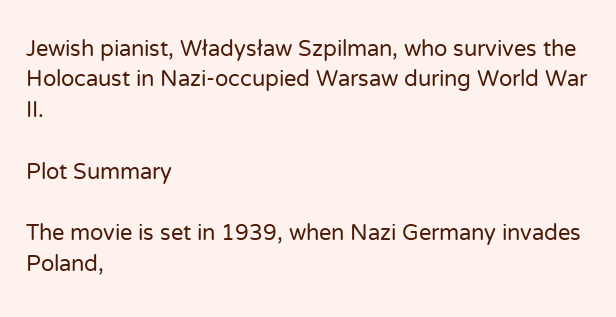Jewish pianist, Władysław Szpilman, who survives the Holocaust in Nazi-occupied Warsaw during World War II.

Plot Summary

The movie is set in 1939, when Nazi Germany invades Poland,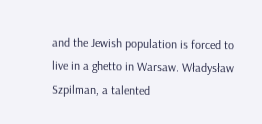and the Jewish population is forced to live in a ghetto in Warsaw. Władysław Szpilman, a talented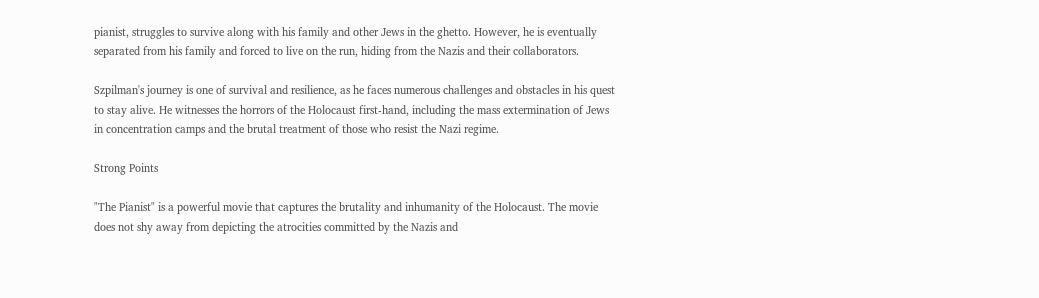pianist, struggles to survive along with his family and other Jews in the ghetto. However, he is eventually separated from his family and forced to live on the run, hiding from the Nazis and their collaborators.

Szpilman's journey is one of survival and resilience, as he faces numerous challenges and obstacles in his quest to stay alive. He witnesses the horrors of the Holocaust first-hand, including the mass extermination of Jews in concentration camps and the brutal treatment of those who resist the Nazi regime.

Strong Points

"The Pianist" is a powerful movie that captures the brutality and inhumanity of the Holocaust. The movie does not shy away from depicting the atrocities committed by the Nazis and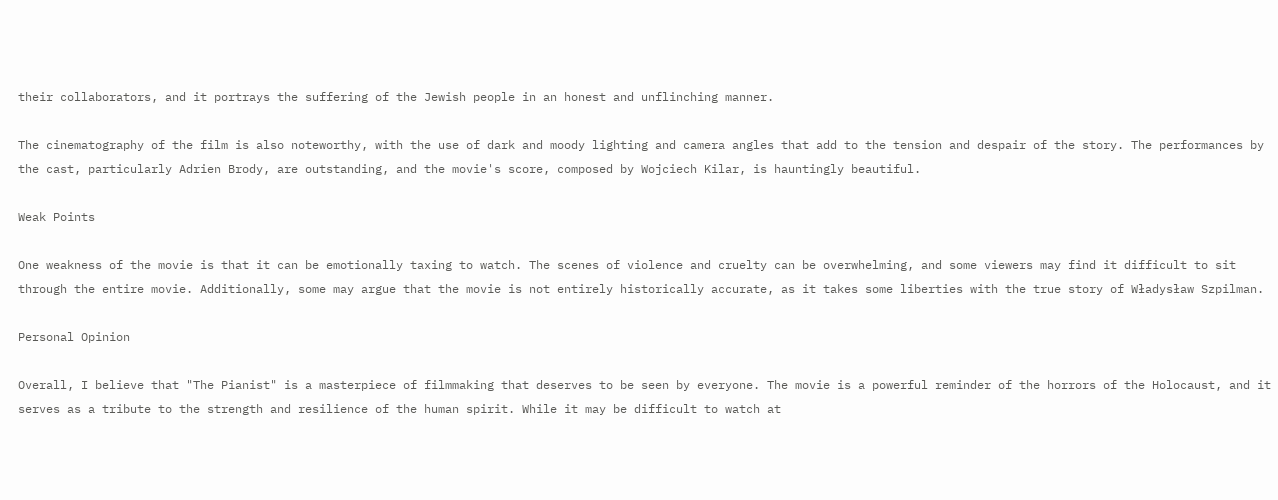their collaborators, and it portrays the suffering of the Jewish people in an honest and unflinching manner.

The cinematography of the film is also noteworthy, with the use of dark and moody lighting and camera angles that add to the tension and despair of the story. The performances by the cast, particularly Adrien Brody, are outstanding, and the movie's score, composed by Wojciech Kilar, is hauntingly beautiful.

Weak Points

One weakness of the movie is that it can be emotionally taxing to watch. The scenes of violence and cruelty can be overwhelming, and some viewers may find it difficult to sit through the entire movie. Additionally, some may argue that the movie is not entirely historically accurate, as it takes some liberties with the true story of Władysław Szpilman.

Personal Opinion

Overall, I believe that "The Pianist" is a masterpiece of filmmaking that deserves to be seen by everyone. The movie is a powerful reminder of the horrors of the Holocaust, and it serves as a tribute to the strength and resilience of the human spirit. While it may be difficult to watch at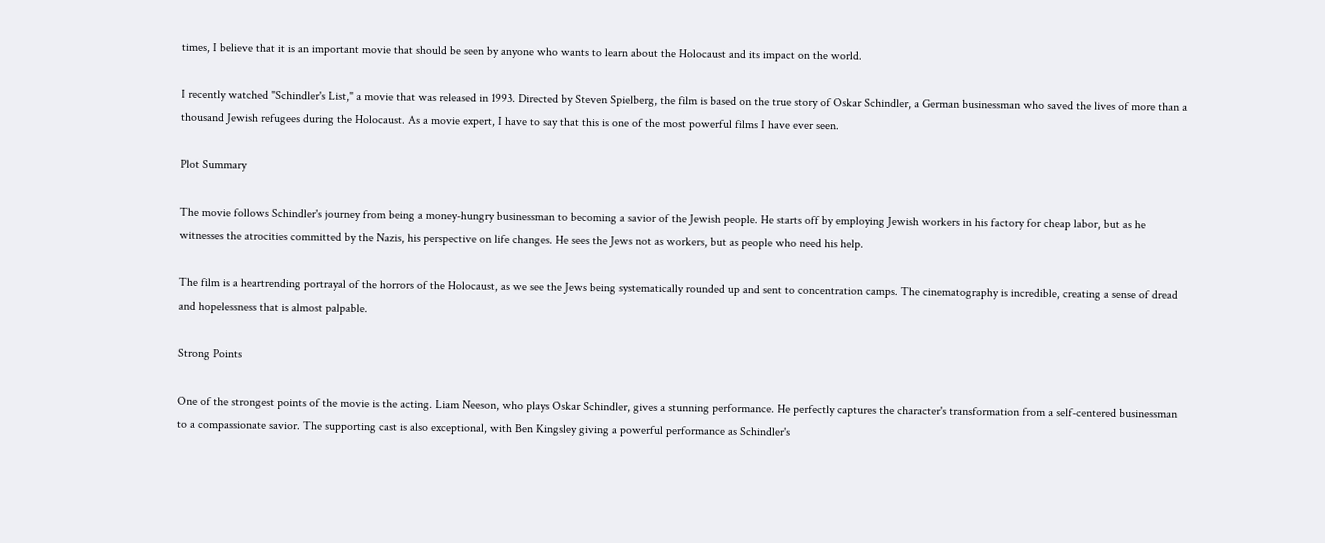times, I believe that it is an important movie that should be seen by anyone who wants to learn about the Holocaust and its impact on the world.

I recently watched "Schindler's List," a movie that was released in 1993. Directed by Steven Spielberg, the film is based on the true story of Oskar Schindler, a German businessman who saved the lives of more than a thousand Jewish refugees during the Holocaust. As a movie expert, I have to say that this is one of the most powerful films I have ever seen.

Plot Summary

The movie follows Schindler's journey from being a money-hungry businessman to becoming a savior of the Jewish people. He starts off by employing Jewish workers in his factory for cheap labor, but as he witnesses the atrocities committed by the Nazis, his perspective on life changes. He sees the Jews not as workers, but as people who need his help.

The film is a heartrending portrayal of the horrors of the Holocaust, as we see the Jews being systematically rounded up and sent to concentration camps. The cinematography is incredible, creating a sense of dread and hopelessness that is almost palpable.

Strong Points

One of the strongest points of the movie is the acting. Liam Neeson, who plays Oskar Schindler, gives a stunning performance. He perfectly captures the character's transformation from a self-centered businessman to a compassionate savior. The supporting cast is also exceptional, with Ben Kingsley giving a powerful performance as Schindler's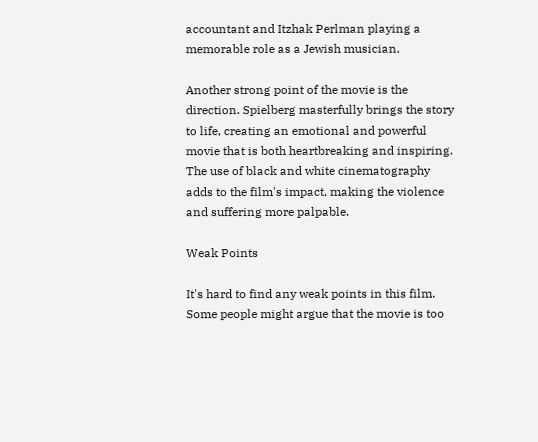accountant and Itzhak Perlman playing a memorable role as a Jewish musician.

Another strong point of the movie is the direction. Spielberg masterfully brings the story to life, creating an emotional and powerful movie that is both heartbreaking and inspiring. The use of black and white cinematography adds to the film's impact, making the violence and suffering more palpable.

Weak Points

It's hard to find any weak points in this film. Some people might argue that the movie is too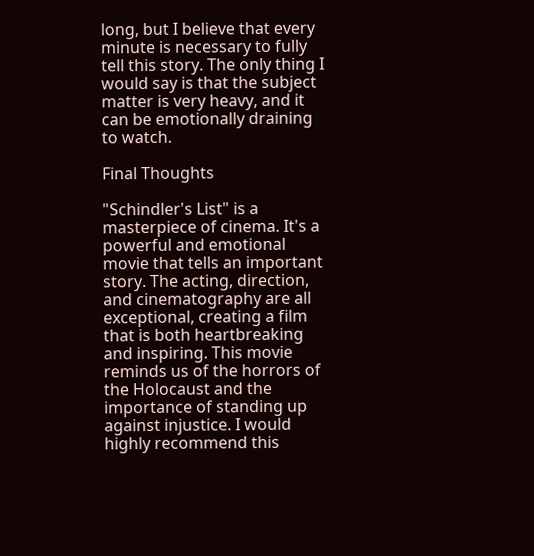long, but I believe that every minute is necessary to fully tell this story. The only thing I would say is that the subject matter is very heavy, and it can be emotionally draining to watch.

Final Thoughts

"Schindler's List" is a masterpiece of cinema. It's a powerful and emotional movie that tells an important story. The acting, direction, and cinematography are all exceptional, creating a film that is both heartbreaking and inspiring. This movie reminds us of the horrors of the Holocaust and the importance of standing up against injustice. I would highly recommend this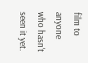film to anyone who hasn't seen it yet.